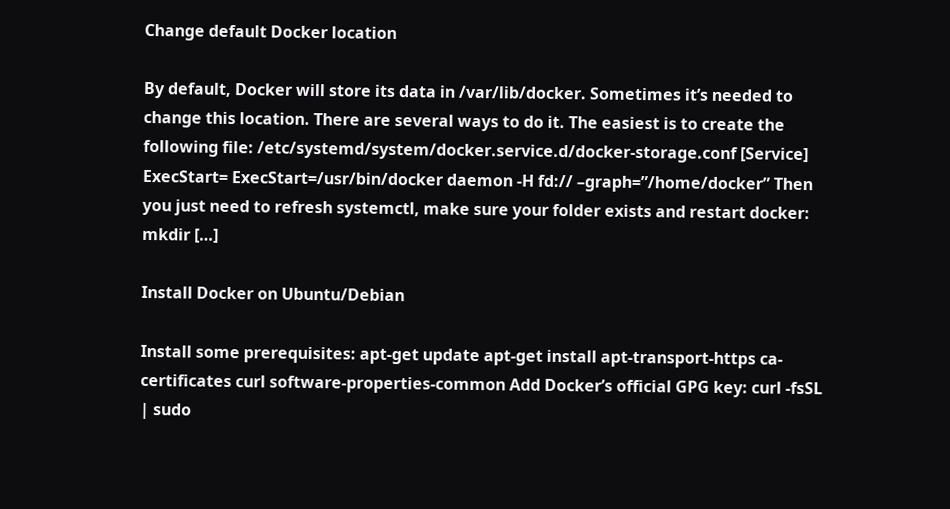Change default Docker location

By default, Docker will store its data in /var/lib/docker. Sometimes it’s needed to change this location. There are several ways to do it. The easiest is to create the following file: /etc/systemd/system/docker.service.d/docker-storage.conf [Service] ExecStart= ExecStart=/usr/bin/docker daemon -H fd:// –graph=”/home/docker” Then you just need to refresh systemctl, make sure your folder exists and restart docker: mkdir […]

Install Docker on Ubuntu/Debian

Install some prerequisites: apt-get update apt-get install apt-transport-https ca-certificates curl software-properties-common Add Docker’s official GPG key: curl -fsSL | sudo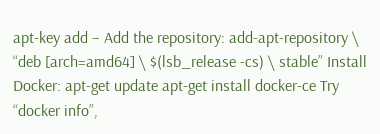apt-key add – Add the repository: add-apt-repository \ “deb [arch=amd64] \ $(lsb_release -cs) \ stable” Install Docker: apt-get update apt-get install docker-ce Try “docker info”,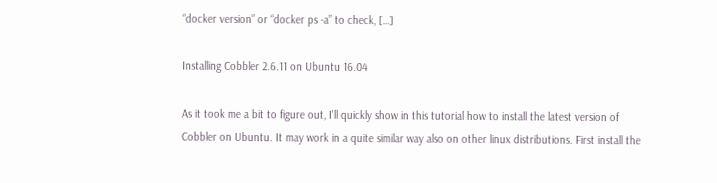“docker version” or “docker ps -a” to check, […]

Installing Cobbler 2.6.11 on Ubuntu 16.04

As it took me a bit to figure out, I'll quickly show in this tutorial how to install the latest version of Cobbler on Ubuntu. It may work in a quite similar way also on other linux distributions. First install the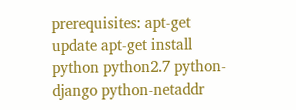prerequisites: apt-get update apt-get install python python2.7 python-django python-netaddr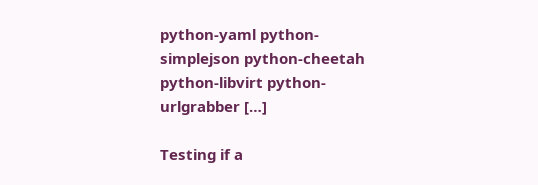python-yaml python-simplejson python-cheetah python-libvirt python-urlgrabber […]

Testing if a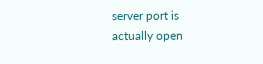server port is actually open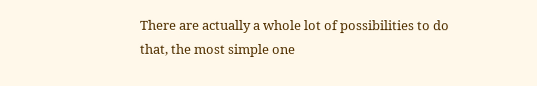There are actually a whole lot of possibilities to do that, the most simple one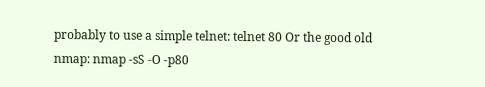probably to use a simple telnet: telnet 80 Or the good old nmap: nmap -sS -O -p80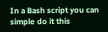In a Bash script you can simple do it this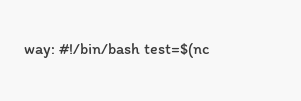way: #!/bin/bash test=$(nc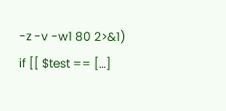-z -v -w1 80 2>&1) if [[ $test == […]